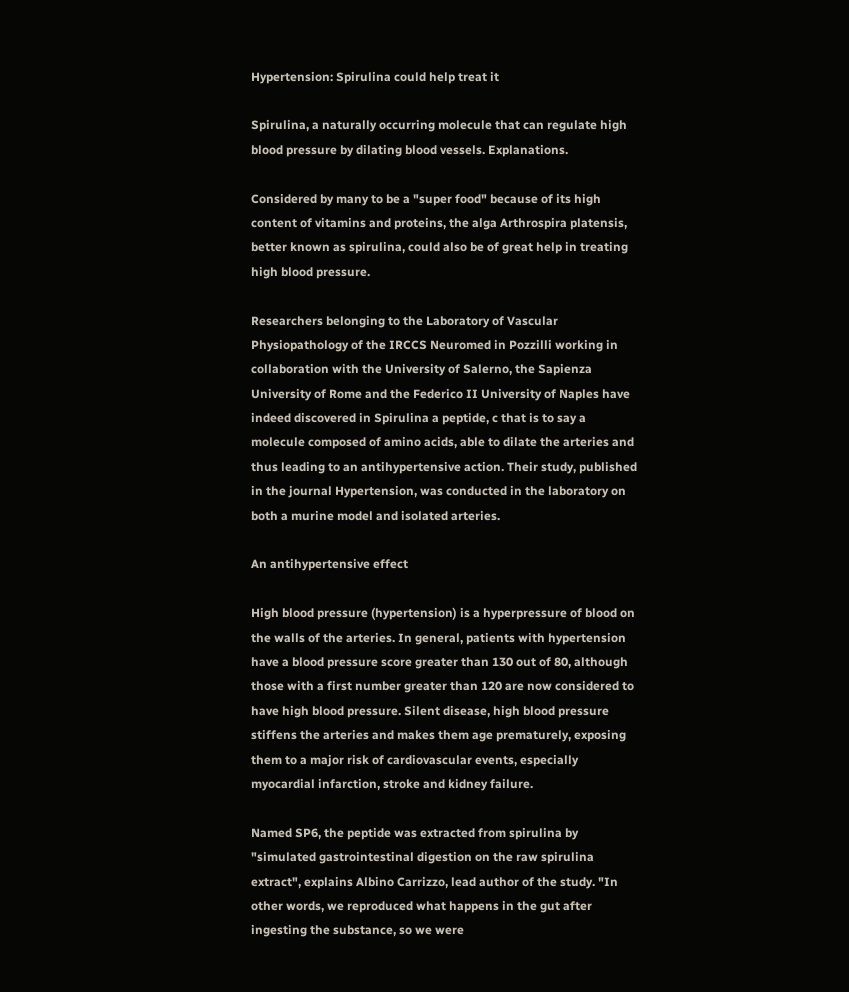Hypertension: Spirulina could help treat it

Spirulina, a naturally occurring molecule that can regulate high blood pressure by dilating blood vessels. Explanations.

Considered by many to be a "super food" because of its high content of vitamins and proteins, the alga Arthrospira platensis, better known as spirulina, could also be of great help in treating high blood pressure.

Researchers belonging to the Laboratory of Vascular Physiopathology of the IRCCS Neuromed in Pozzilli working in collaboration with the University of Salerno, the Sapienza University of Rome and the Federico II University of Naples have indeed discovered in Spirulina a peptide, c that is to say a molecule composed of amino acids, able to dilate the arteries and thus leading to an antihypertensive action. Their study, published in the journal Hypertension, was conducted in the laboratory on both a murine model and isolated arteries.

An antihypertensive effect

High blood pressure (hypertension) is a hyperpressure of blood on the walls of the arteries. In general, patients with hypertension have a blood pressure score greater than 130 out of 80, although those with a first number greater than 120 are now considered to have high blood pressure. Silent disease, high blood pressure stiffens the arteries and makes them age prematurely, exposing them to a major risk of cardiovascular events, especially myocardial infarction, stroke and kidney failure.

Named SP6, the peptide was extracted from spirulina by "simulated gastrointestinal digestion on the raw spirulina extract", explains Albino Carrizzo, lead author of the study. "In other words, we reproduced what happens in the gut after ingesting the substance, so we were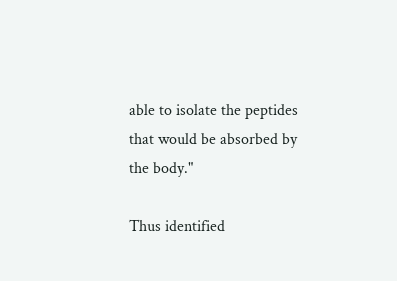able to isolate the peptides that would be absorbed by the body."

Thus identified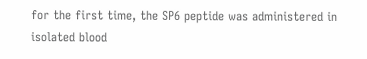for the first time, the SP6 peptide was administered in isolated blood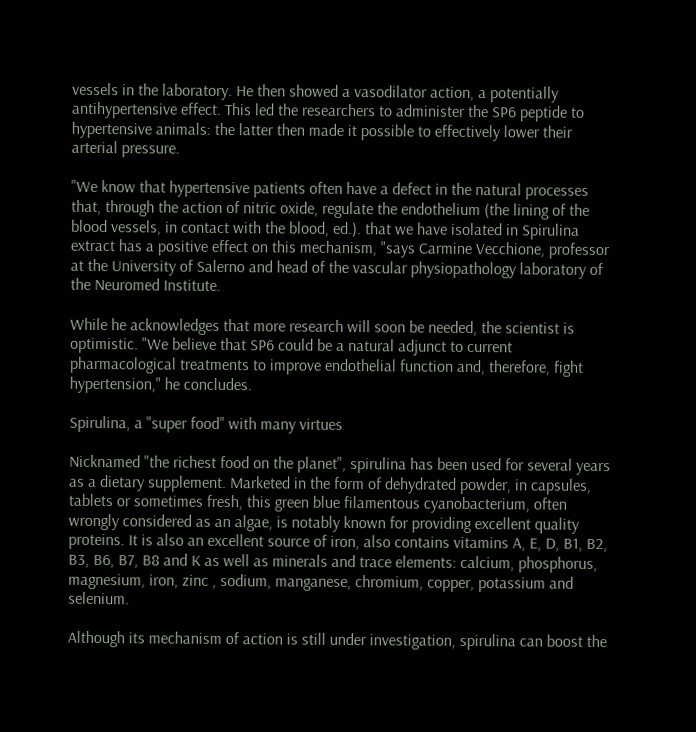vessels in the laboratory. He then showed a vasodilator action, a potentially antihypertensive effect. This led the researchers to administer the SP6 peptide to hypertensive animals: the latter then made it possible to effectively lower their arterial pressure.

"We know that hypertensive patients often have a defect in the natural processes that, through the action of nitric oxide, regulate the endothelium (the lining of the blood vessels, in contact with the blood, ed.). that we have isolated in Spirulina extract has a positive effect on this mechanism, "says Carmine Vecchione, professor at the University of Salerno and head of the vascular physiopathology laboratory of the Neuromed Institute.

While he acknowledges that more research will soon be needed, the scientist is optimistic. "We believe that SP6 could be a natural adjunct to current pharmacological treatments to improve endothelial function and, therefore, fight hypertension," he concludes.

Spirulina, a "super food" with many virtues

Nicknamed "the richest food on the planet", spirulina has been used for several years as a dietary supplement. Marketed in the form of dehydrated powder, in capsules, tablets or sometimes fresh, this green blue filamentous cyanobacterium, often wrongly considered as an algae, is notably known for providing excellent quality proteins. It is also an excellent source of iron, also contains vitamins A, E, D, B1, B2, B3, B6, B7, B8 and K as well as minerals and trace elements: calcium, phosphorus, magnesium, iron, zinc , sodium, manganese, chromium, copper, potassium and selenium.

Although its mechanism of action is still under investigation, spirulina can boost the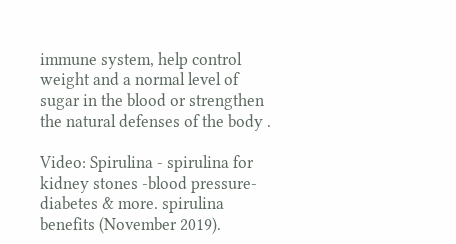immune system, help control weight and a normal level of sugar in the blood or strengthen the natural defenses of the body .

Video: Spirulina - spirulina for kidney stones -blood pressure- diabetes & more. spirulina benefits (November 2019).